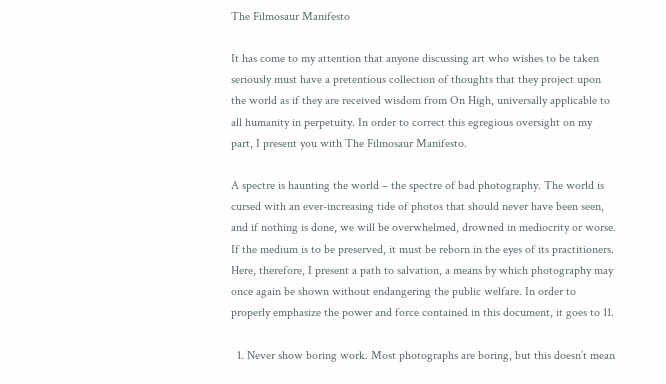The Filmosaur Manifesto

It has come to my attention that anyone discussing art who wishes to be taken seriously must have a pretentious collection of thoughts that they project upon the world as if they are received wisdom from On High, universally applicable to all humanity in perpetuity. In order to correct this egregious oversight on my part, I present you with The Filmosaur Manifesto.

A spectre is haunting the world – the spectre of bad photography. The world is cursed with an ever-increasing tide of photos that should never have been seen, and if nothing is done, we will be overwhelmed, drowned in mediocrity or worse. If the medium is to be preserved, it must be reborn in the eyes of its practitioners. Here, therefore, I present a path to salvation, a means by which photography may once again be shown without endangering the public welfare. In order to properly emphasize the power and force contained in this document, it goes to 11.

  1. Never show boring work. Most photographs are boring, but this doesn’t mean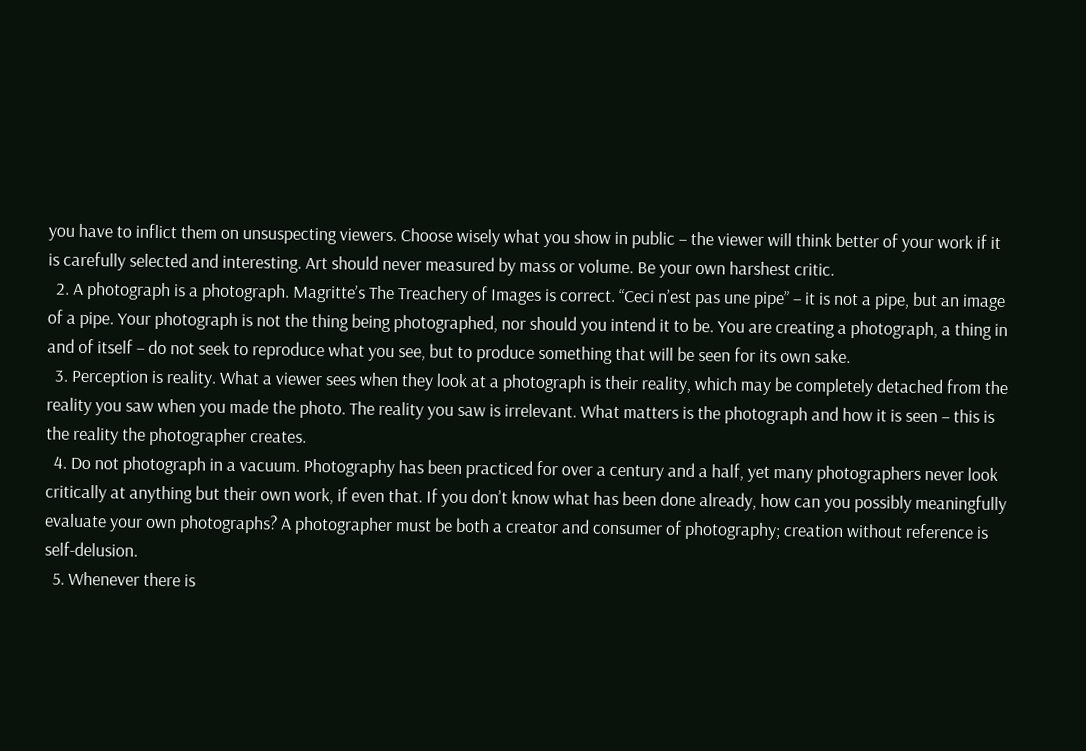you have to inflict them on unsuspecting viewers. Choose wisely what you show in public – the viewer will think better of your work if it is carefully selected and interesting. Art should never measured by mass or volume. Be your own harshest critic.
  2. A photograph is a photograph. Magritte’s The Treachery of Images is correct. “Ceci n’est pas une pipe” – it is not a pipe, but an image of a pipe. Your photograph is not the thing being photographed, nor should you intend it to be. You are creating a photograph, a thing in and of itself – do not seek to reproduce what you see, but to produce something that will be seen for its own sake.
  3. Perception is reality. What a viewer sees when they look at a photograph is their reality, which may be completely detached from the reality you saw when you made the photo. The reality you saw is irrelevant. What matters is the photograph and how it is seen – this is the reality the photographer creates.
  4. Do not photograph in a vacuum. Photography has been practiced for over a century and a half, yet many photographers never look critically at anything but their own work, if even that. If you don’t know what has been done already, how can you possibly meaningfully evaluate your own photographs? A photographer must be both a creator and consumer of photography; creation without reference is self-delusion.
  5. Whenever there is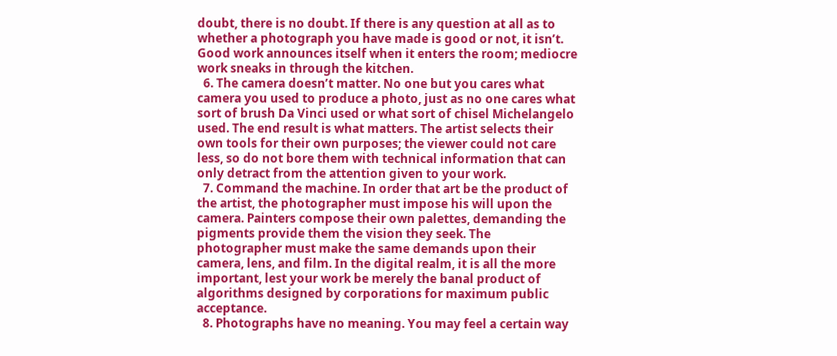doubt, there is no doubt. If there is any question at all as to whether a photograph you have made is good or not, it isn’t. Good work announces itself when it enters the room; mediocre work sneaks in through the kitchen.
  6. The camera doesn’t matter. No one but you cares what camera you used to produce a photo, just as no one cares what sort of brush Da Vinci used or what sort of chisel Michelangelo used. The end result is what matters. The artist selects their own tools for their own purposes; the viewer could not care less, so do not bore them with technical information that can only detract from the attention given to your work.
  7. Command the machine. In order that art be the product of the artist, the photographer must impose his will upon the camera. Painters compose their own palettes, demanding the pigments provide them the vision they seek. The photographer must make the same demands upon their camera, lens, and film. In the digital realm, it is all the more important, lest your work be merely the banal product of algorithms designed by corporations for maximum public acceptance.
  8. Photographs have no meaning. You may feel a certain way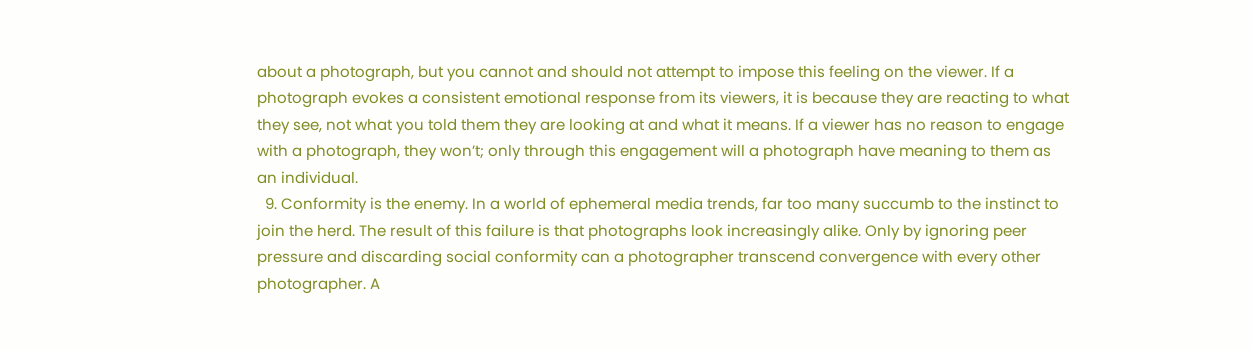about a photograph, but you cannot and should not attempt to impose this feeling on the viewer. If a photograph evokes a consistent emotional response from its viewers, it is because they are reacting to what they see, not what you told them they are looking at and what it means. If a viewer has no reason to engage with a photograph, they won’t; only through this engagement will a photograph have meaning to them as an individual.
  9. Conformity is the enemy. In a world of ephemeral media trends, far too many succumb to the instinct to join the herd. The result of this failure is that photographs look increasingly alike. Only by ignoring peer pressure and discarding social conformity can a photographer transcend convergence with every other photographer. A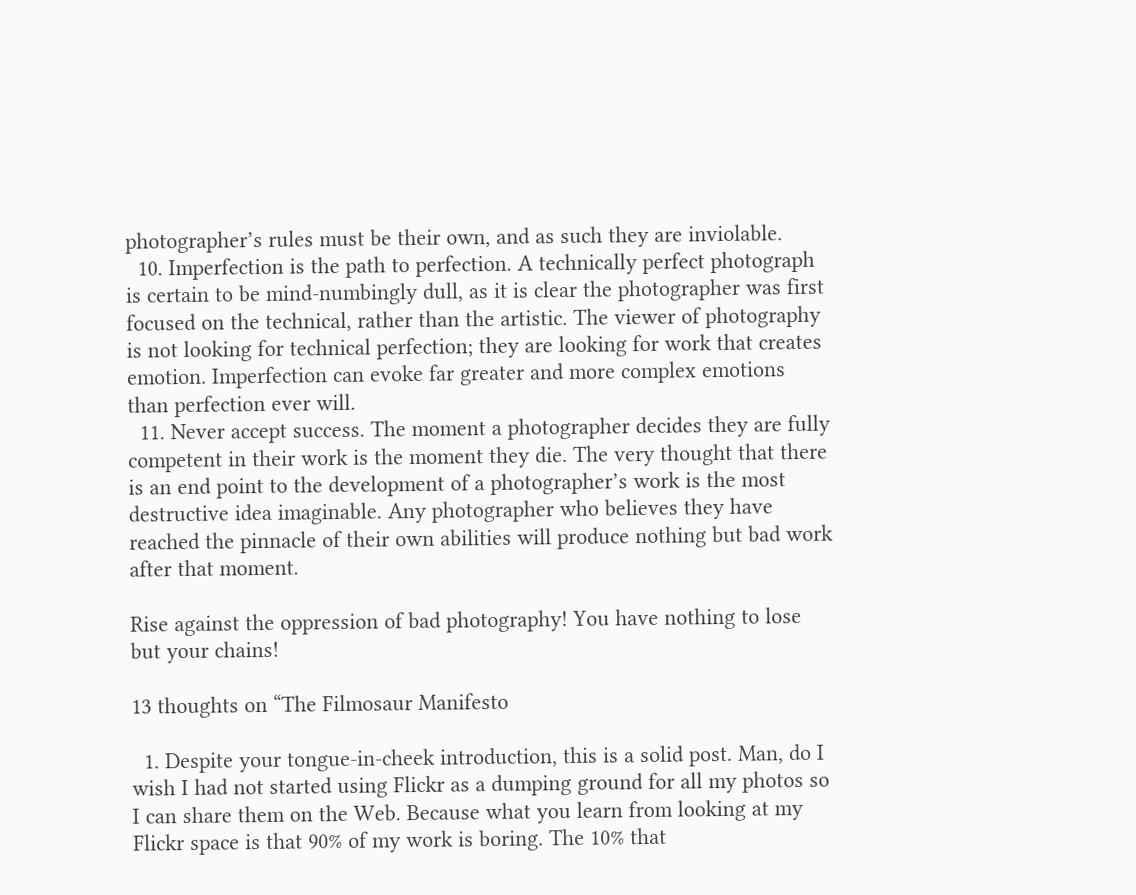photographer’s rules must be their own, and as such they are inviolable.
  10. Imperfection is the path to perfection. A technically perfect photograph is certain to be mind-numbingly dull, as it is clear the photographer was first focused on the technical, rather than the artistic. The viewer of photography is not looking for technical perfection; they are looking for work that creates emotion. Imperfection can evoke far greater and more complex emotions than perfection ever will.
  11. Never accept success. The moment a photographer decides they are fully competent in their work is the moment they die. The very thought that there is an end point to the development of a photographer’s work is the most destructive idea imaginable. Any photographer who believes they have reached the pinnacle of their own abilities will produce nothing but bad work after that moment.

Rise against the oppression of bad photography! You have nothing to lose but your chains!

13 thoughts on “The Filmosaur Manifesto

  1. Despite your tongue-in-cheek introduction, this is a solid post. Man, do I wish I had not started using Flickr as a dumping ground for all my photos so I can share them on the Web. Because what you learn from looking at my Flickr space is that 90% of my work is boring. The 10% that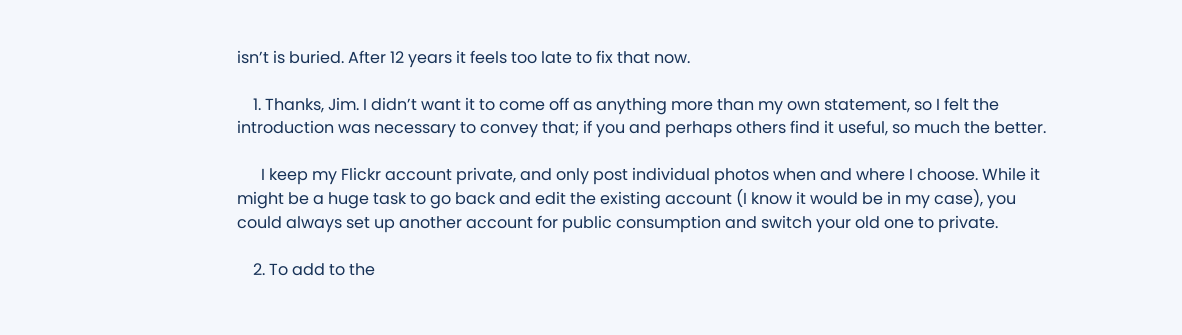isn’t is buried. After 12 years it feels too late to fix that now.

    1. Thanks, Jim. I didn’t want it to come off as anything more than my own statement, so I felt the introduction was necessary to convey that; if you and perhaps others find it useful, so much the better.

      I keep my Flickr account private, and only post individual photos when and where I choose. While it might be a huge task to go back and edit the existing account (I know it would be in my case), you could always set up another account for public consumption and switch your old one to private.

    2. To add to the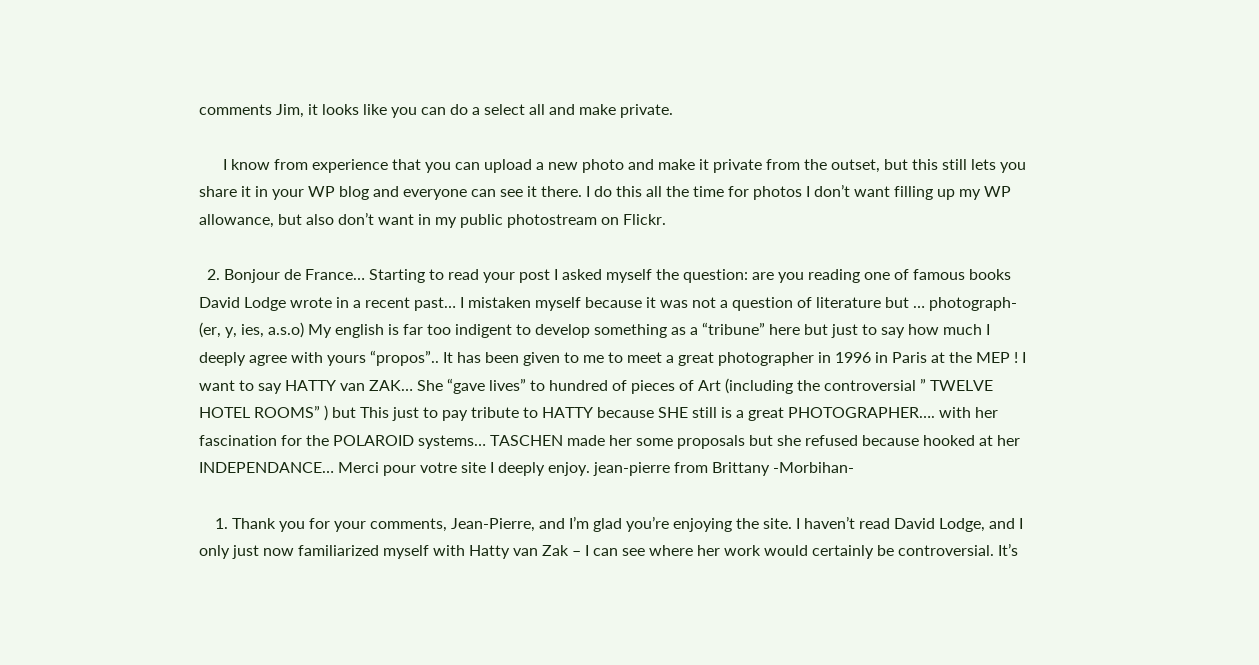comments Jim, it looks like you can do a select all and make private.

      I know from experience that you can upload a new photo and make it private from the outset, but this still lets you share it in your WP blog and everyone can see it there. I do this all the time for photos I don’t want filling up my WP allowance, but also don’t want in my public photostream on Flickr.

  2. Bonjour de France… Starting to read your post I asked myself the question: are you reading one of famous books David Lodge wrote in a recent past… I mistaken myself because it was not a question of literature but … photograph- (er, y, ies, a.s.o) My english is far too indigent to develop something as a “tribune” here but just to say how much I deeply agree with yours “propos”.. It has been given to me to meet a great photographer in 1996 in Paris at the MEP ! I want to say HATTY van ZAK… She “gave lives” to hundred of pieces of Art (including the controversial ” TWELVE HOTEL ROOMS” ) but This just to pay tribute to HATTY because SHE still is a great PHOTOGRAPHER…. with her fascination for the POLAROID systems… TASCHEN made her some proposals but she refused because hooked at her INDEPENDANCE… Merci pour votre site I deeply enjoy. jean-pierre from Brittany -Morbihan-

    1. Thank you for your comments, Jean-Pierre, and I’m glad you’re enjoying the site. I haven’t read David Lodge, and I only just now familiarized myself with Hatty van Zak – I can see where her work would certainly be controversial. It’s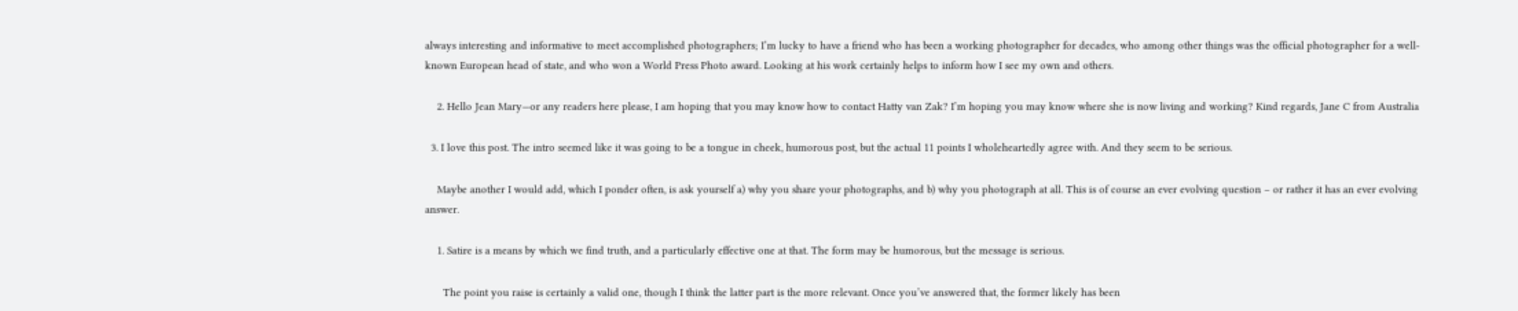always interesting and informative to meet accomplished photographers; I’m lucky to have a friend who has been a working photographer for decades, who among other things was the official photographer for a well-known European head of state, and who won a World Press Photo award. Looking at his work certainly helps to inform how I see my own and others.

    2. Hello Jean Mary—or any readers here please, I am hoping that you may know how to contact Hatty van Zak? I’m hoping you may know where she is now living and working? Kind regards, Jane C from Australia

  3. I love this post. The intro seemed like it was going to be a tongue in cheek, humorous post, but the actual 11 points I wholeheartedly agree with. And they seem to be serious.

    Maybe another I would add, which I ponder often, is ask yourself a) why you share your photographs, and b) why you photograph at all. This is of course an ever evolving question – or rather it has an ever evolving answer.

    1. Satire is a means by which we find truth, and a particularly effective one at that. The form may be humorous, but the message is serious.

      The point you raise is certainly a valid one, though I think the latter part is the more relevant. Once you’ve answered that, the former likely has been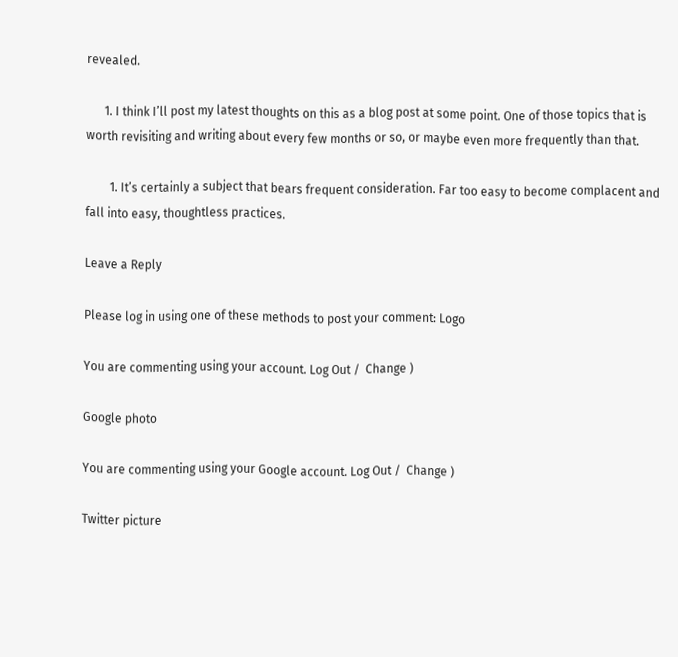revealed.

      1. I think I’ll post my latest thoughts on this as a blog post at some point. One of those topics that is worth revisiting and writing about every few months or so, or maybe even more frequently than that.

        1. It’s certainly a subject that bears frequent consideration. Far too easy to become complacent and fall into easy, thoughtless practices.

Leave a Reply

Please log in using one of these methods to post your comment: Logo

You are commenting using your account. Log Out /  Change )

Google photo

You are commenting using your Google account. Log Out /  Change )

Twitter picture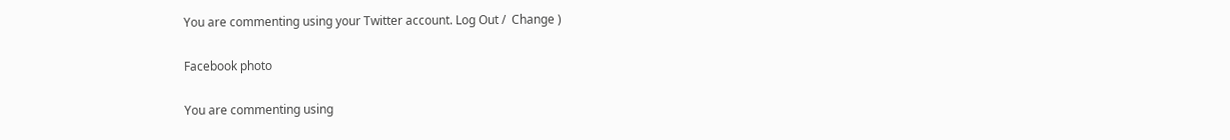You are commenting using your Twitter account. Log Out /  Change )

Facebook photo

You are commenting using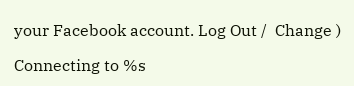your Facebook account. Log Out /  Change )

Connecting to %s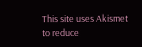This site uses Akismet to reduce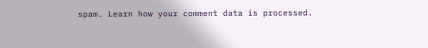spam. Learn how your comment data is processed.